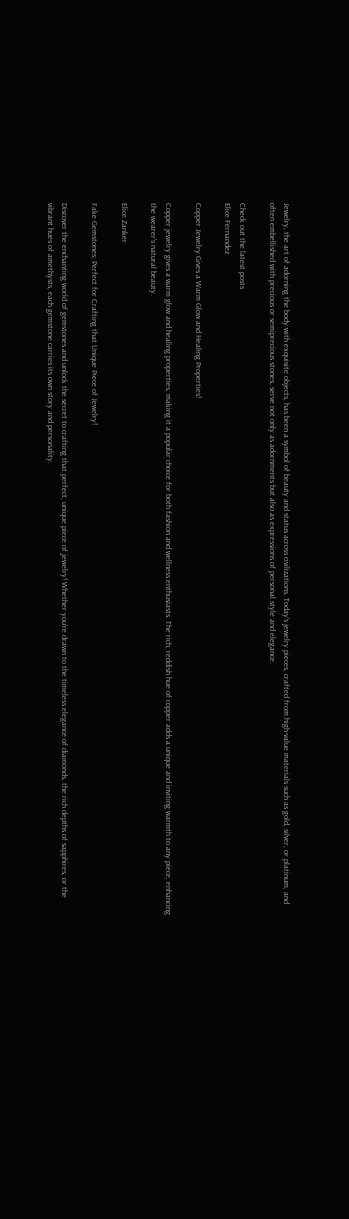Jewelry, the art of adorning the body with exquisite objects, has been a symbol of beauty and status across civilizations. Today's jewelry pieces, crafted from high-value materials such as gold, silver, or platinum, and often embellished with precious or semiprecious stones, serve not only as adornments but also as expressions of personal style and elegance.

Check out the latest posts
Elice Fernandez

Copper Jewelry Gives a Warm Glow and Healing Properties!

Copper jewelry gives a warm glow and healing properties, making it a popular choice for both fashion and wellness enthusiasts. The rich, reddish hue of copper adds a unique and inviting warmth to any piece, enhancing the wearer's natural beauty.

Elice Zanker

Fake Gemstones; Perfect for Crafting that Unique Piece of Jewelry!

Discover the enchanting world of gemstones and unlock the secret to crafting that perfect, unique piece of jewelry! Whether you're drawn to the timeless elegance of diamonds, the rich depths of sapphires, or the vibrant hues of amethysts, each gemstone carries its own story and personality.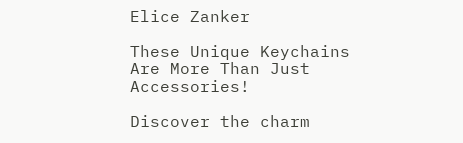Elice Zanker

These Unique Keychains Are More Than Just Accessories!

Discover the charm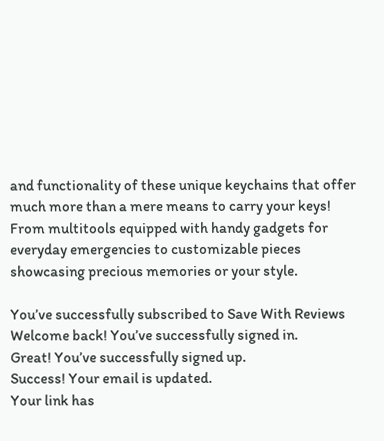and functionality of these unique keychains that offer much more than a mere means to carry your keys! From multitools equipped with handy gadgets for everyday emergencies to customizable pieces showcasing precious memories or your style.

You’ve successfully subscribed to Save With Reviews
Welcome back! You’ve successfully signed in.
Great! You’ve successfully signed up.
Success! Your email is updated.
Your link has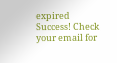expired
Success! Check your email for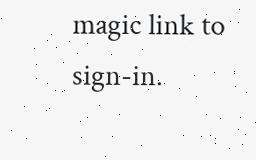magic link to sign-in.